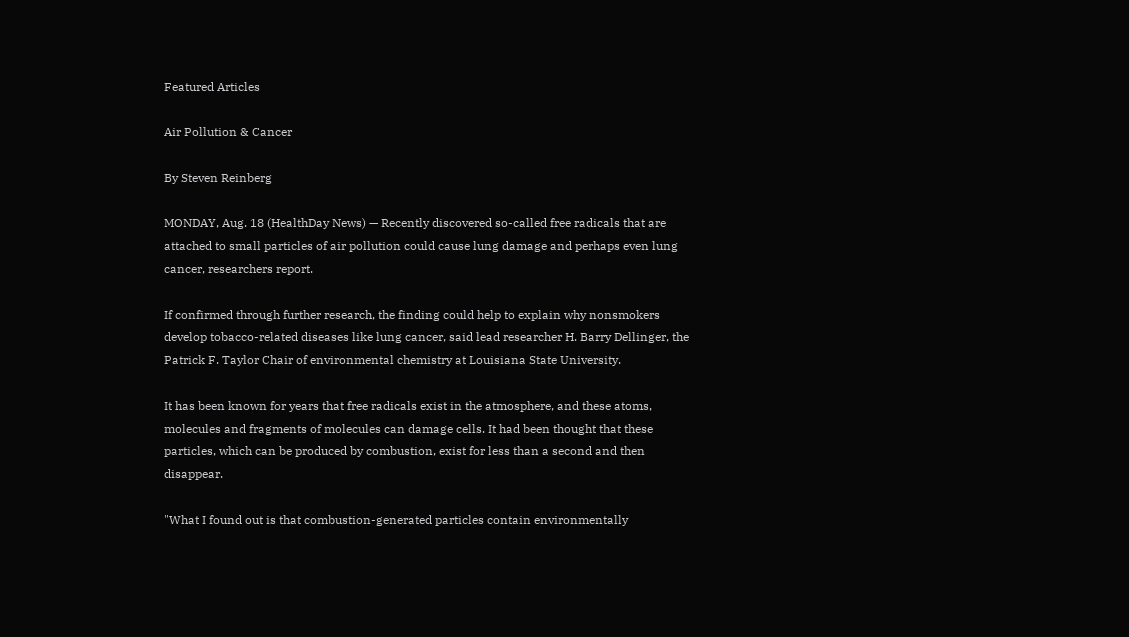Featured Articles

Air Pollution & Cancer

By Steven Reinberg

MONDAY, Aug. 18 (HealthDay News) — Recently discovered so-called free radicals that are attached to small particles of air pollution could cause lung damage and perhaps even lung cancer, researchers report.

If confirmed through further research, the finding could help to explain why nonsmokers develop tobacco-related diseases like lung cancer, said lead researcher H. Barry Dellinger, the Patrick F. Taylor Chair of environmental chemistry at Louisiana State University.

It has been known for years that free radicals exist in the atmosphere, and these atoms, molecules and fragments of molecules can damage cells. It had been thought that these particles, which can be produced by combustion, exist for less than a second and then disappear.

"What I found out is that combustion-generated particles contain environmentally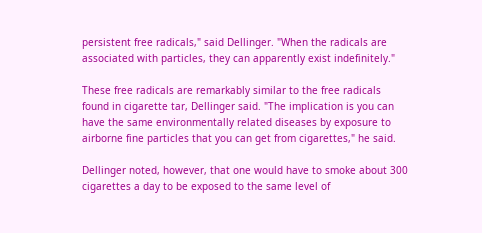persistent free radicals," said Dellinger. "When the radicals are associated with particles, they can apparently exist indefinitely."

These free radicals are remarkably similar to the free radicals found in cigarette tar, Dellinger said. "The implication is you can have the same environmentally related diseases by exposure to airborne fine particles that you can get from cigarettes," he said.

Dellinger noted, however, that one would have to smoke about 300 cigarettes a day to be exposed to the same level of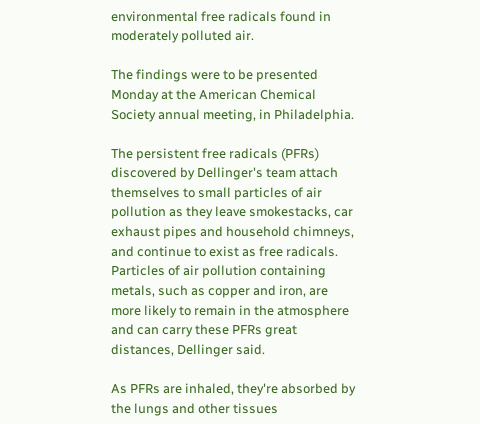environmental free radicals found in moderately polluted air.

The findings were to be presented Monday at the American Chemical Society annual meeting, in Philadelphia.

The persistent free radicals (PFRs) discovered by Dellinger's team attach themselves to small particles of air pollution as they leave smokestacks, car exhaust pipes and household chimneys, and continue to exist as free radicals. Particles of air pollution containing metals, such as copper and iron, are more likely to remain in the atmosphere and can carry these PFRs great distances, Dellinger said.

As PFRs are inhaled, they're absorbed by the lungs and other tissues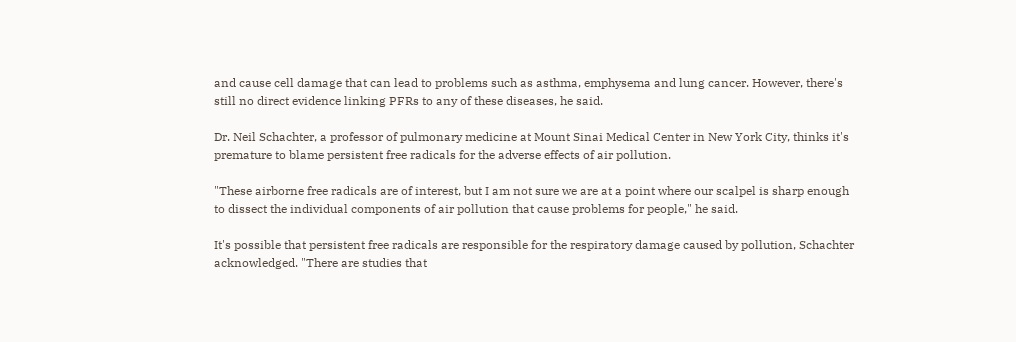and cause cell damage that can lead to problems such as asthma, emphysema and lung cancer. However, there's still no direct evidence linking PFRs to any of these diseases, he said.

Dr. Neil Schachter, a professor of pulmonary medicine at Mount Sinai Medical Center in New York City, thinks it's premature to blame persistent free radicals for the adverse effects of air pollution.

"These airborne free radicals are of interest, but I am not sure we are at a point where our scalpel is sharp enough to dissect the individual components of air pollution that cause problems for people," he said.

It's possible that persistent free radicals are responsible for the respiratory damage caused by pollution, Schachter acknowledged. "There are studies that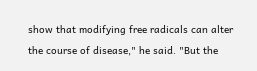show that modifying free radicals can alter the course of disease," he said. "But the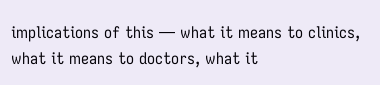implications of this — what it means to clinics, what it means to doctors, what it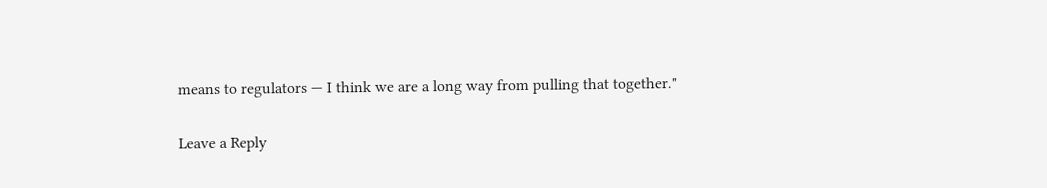means to regulators — I think we are a long way from pulling that together."

Leave a Reply